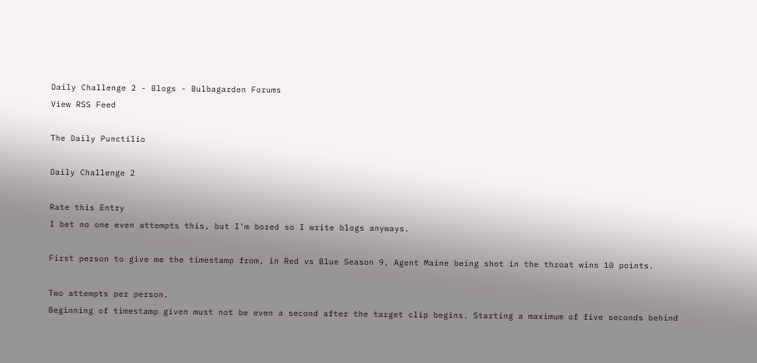Daily Challenge 2 - Blogs - Bulbagarden Forums
View RSS Feed

The Daily Punctilio

Daily Challenge 2

Rate this Entry
I bet no one even attempts this, but I'm bored so I write blogs anyways.

First person to give me the timestamp from, in Red vs Blue Season 9, Agent Maine being shot in the throat wins 10 points.

Two attempts per person.
Beginning of timestamp given must not be even a second after the target clip begins. Starting a maximum of five seconds behind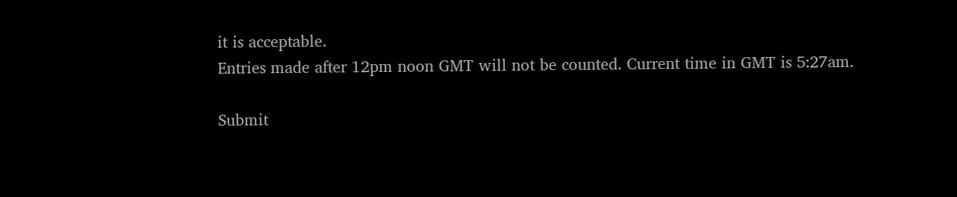it is acceptable.
Entries made after 12pm noon GMT will not be counted. Current time in GMT is 5:27am.

Submit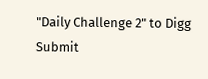"Daily Challenge 2" to Digg Submit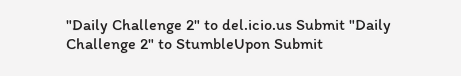"Daily Challenge 2" to del.icio.us Submit "Daily Challenge 2" to StumbleUpon Submit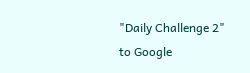"Daily Challenge 2" to Google